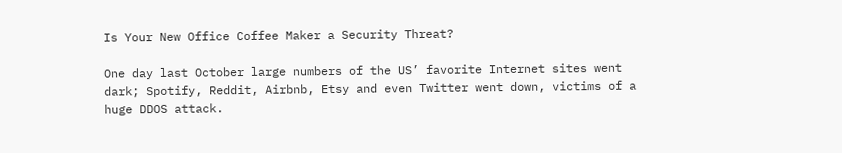Is Your New Office Coffee Maker a Security Threat?

One day last October large numbers of the US’ favorite Internet sites went dark; Spotify, Reddit, Airbnb, Etsy and even Twitter went down, victims of a huge DDOS attack.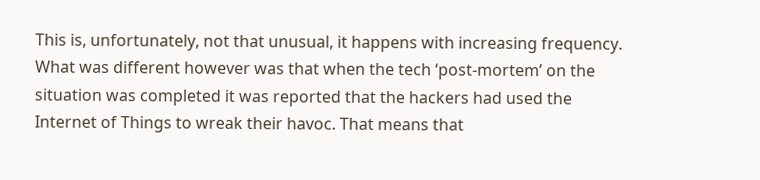This is, unfortunately, not that unusual, it happens with increasing frequency. What was different however was that when the tech ‘post-mortem’ on the situation was completed it was reported that the hackers had used the Internet of Things to wreak their havoc. That means that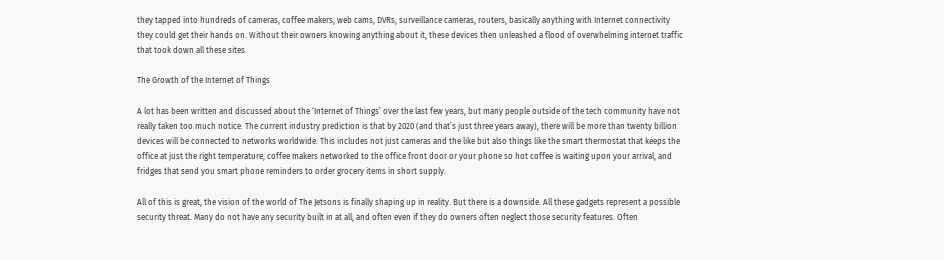they tapped into hundreds of cameras, coffee makers, web cams, DVRs, surveillance cameras, routers, basically anything with Internet connectivity they could get their hands on. Without their owners knowing anything about it, these devices then unleashed a flood of overwhelming internet traffic that took down all these sites.

The Growth of the Internet of Things

A lot has been written and discussed about the ‘Internet of Things’ over the last few years, but many people outside of the tech community have not really taken too much notice. The current industry prediction is that by 2020 (and that’s just three years away), there will be more than twenty billion devices will be connected to networks worldwide. This includes not just cameras and the like but also things like the smart thermostat that keeps the office at just the right temperature, coffee makers networked to the office front door or your phone so hot coffee is waiting upon your arrival, and fridges that send you smart phone reminders to order grocery items in short supply.

All of this is great, the vision of the world of The Jetsons is finally shaping up in reality. But there is a downside. All these gadgets represent a possible security threat. Many do not have any security built in at all, and often even if they do owners often neglect those security features. Often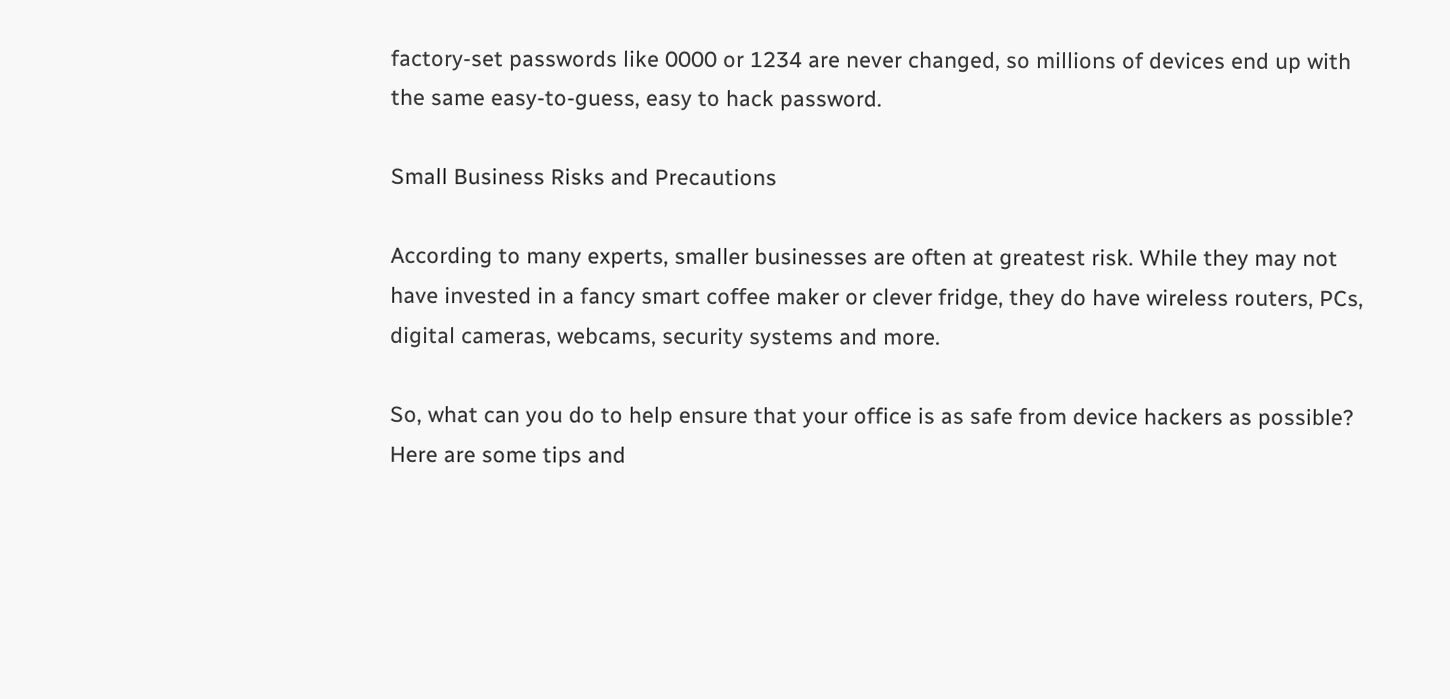factory-set passwords like 0000 or 1234 are never changed, so millions of devices end up with the same easy-to-guess, easy to hack password.

Small Business Risks and Precautions

According to many experts, smaller businesses are often at greatest risk. While they may not have invested in a fancy smart coffee maker or clever fridge, they do have wireless routers, PCs, digital cameras, webcams, security systems and more.

So, what can you do to help ensure that your office is as safe from device hackers as possible? Here are some tips and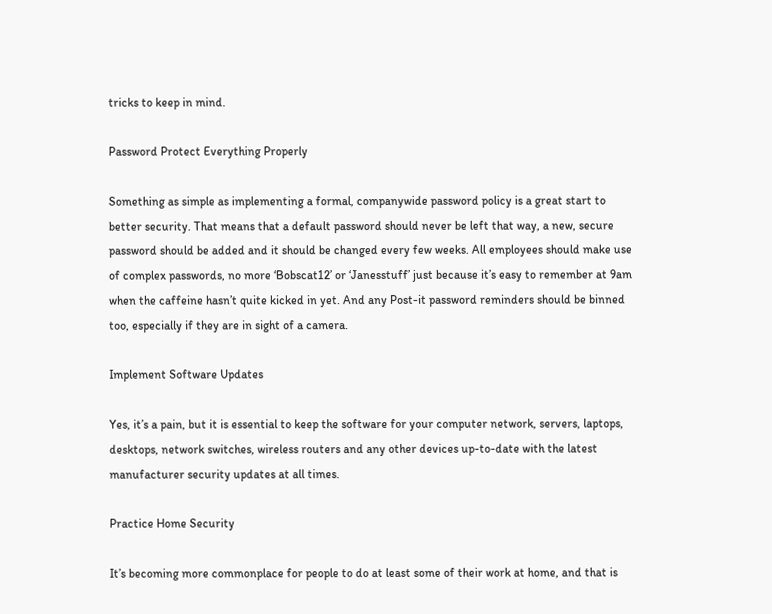tricks to keep in mind.

Password Protect Everything Properly

Something as simple as implementing a formal, companywide password policy is a great start to better security. That means that a default password should never be left that way, a new, secure password should be added and it should be changed every few weeks. All employees should make use of complex passwords, no more ‘Bobscat12’ or ‘Janesstuff’ just because it’s easy to remember at 9am when the caffeine hasn’t quite kicked in yet. And any Post-it password reminders should be binned too, especially if they are in sight of a camera.

Implement Software Updates

Yes, it’s a pain, but it is essential to keep the software for your computer network, servers, laptops, desktops, network switches, wireless routers and any other devices up-to-date with the latest manufacturer security updates at all times.

Practice Home Security

It’s becoming more commonplace for people to do at least some of their work at home, and that is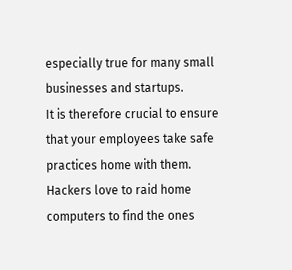especially true for many small businesses and startups.
It is therefore crucial to ensure that your employees take safe practices home with them. Hackers love to raid home computers to find the ones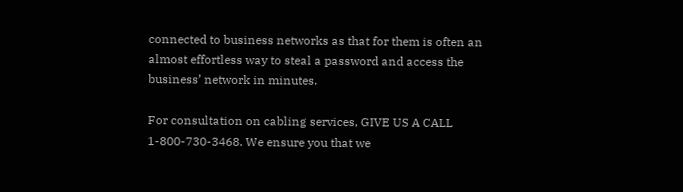connected to business networks as that for them is often an almost effortless way to steal a password and access the business’ network in minutes.

For consultation on cabling services, GIVE US A CALL 1-800-730-3468. We ensure you that we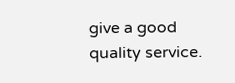give a good quality service.